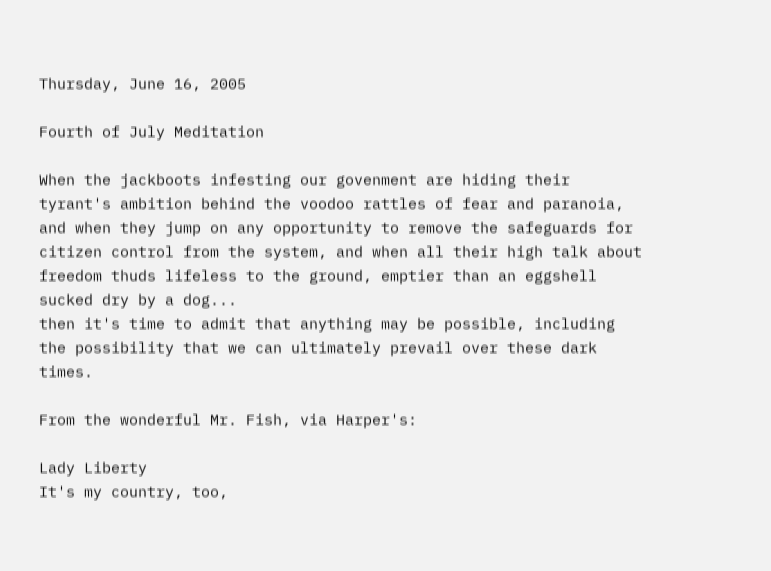Thursday, June 16, 2005

Fourth of July Meditation

When the jackboots infesting our govenment are hiding their tyrant's ambition behind the voodoo rattles of fear and paranoia, and when they jump on any opportunity to remove the safeguards for citizen control from the system, and when all their high talk about freedom thuds lifeless to the ground, emptier than an eggshell sucked dry by a dog...
then it's time to admit that anything may be possible, including the possibility that we can ultimately prevail over these dark times.

From the wonderful Mr. Fish, via Harper's:

Lady Liberty
It's my country, too,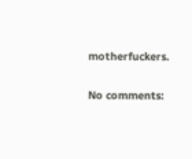motherfuckers.

No comments: